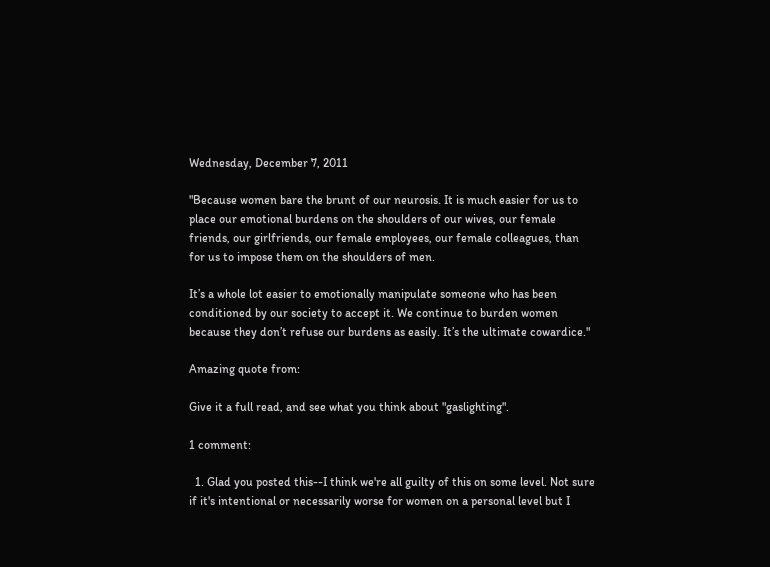Wednesday, December 7, 2011

"Because women bare the brunt of our neurosis. It is much easier for us to place our emotional burdens on the shoulders of our wives, our female friends, our girlfriends, our female employees, our female colleagues, than for us to impose them on the shoulders of men.

It’s a whole lot easier to emotionally manipulate someone who has been conditioned by our society to accept it. We continue to burden women because they don’t refuse our burdens as easily. It’s the ultimate cowardice."

Amazing quote from:

Give it a full read, and see what you think about "gaslighting".

1 comment:

  1. Glad you posted this--I think we're all guilty of this on some level. Not sure if it's intentional or necessarily worse for women on a personal level but I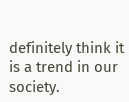definitely think it is a trend in our society.